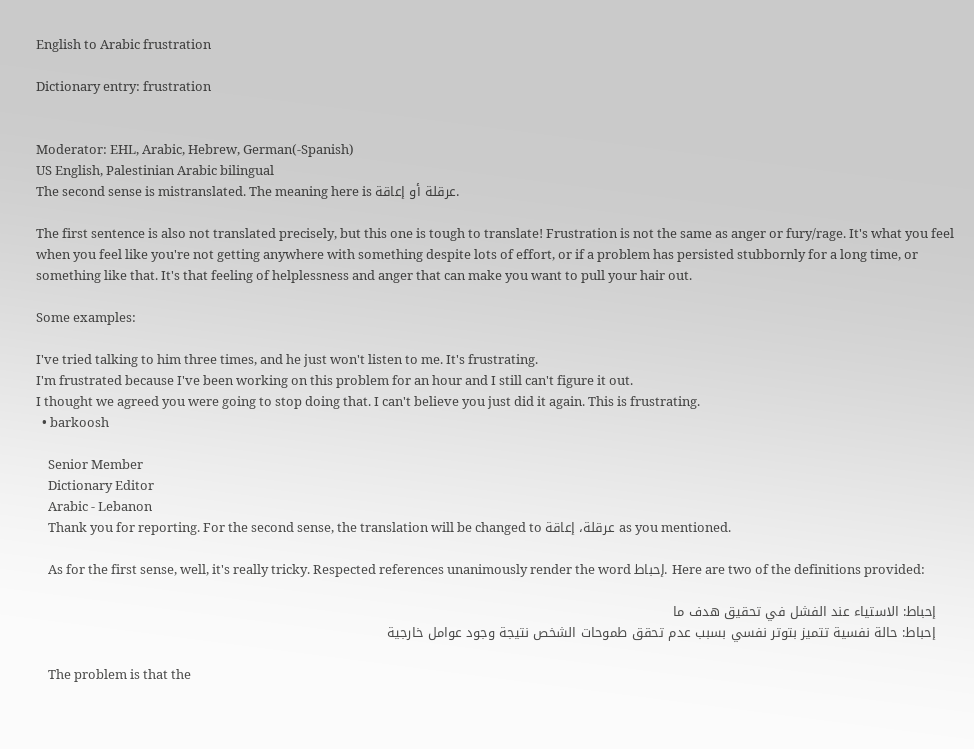English to Arabic frustration

Dictionary entry: frustration


Moderator: EHL, Arabic, Hebrew, German(-Spanish)
US English, Palestinian Arabic bilingual
The second sense is mistranslated. The meaning here is عرقلة أو إعاقة.

The first sentence is also not translated precisely, but this one is tough to translate! Frustration is not the same as anger or fury/rage. It's what you feel when you feel like you're not getting anywhere with something despite lots of effort, or if a problem has persisted stubbornly for a long time, or something like that. It's that feeling of helplessness and anger that can make you want to pull your hair out.

Some examples:

I've tried talking to him three times, and he just won't listen to me. It's frustrating.
I'm frustrated because I've been working on this problem for an hour and I still can't figure it out.
I thought we agreed you were going to stop doing that. I can't believe you just did it again. This is frustrating.
  • barkoosh

    Senior Member
    Dictionary Editor
    Arabic - Lebanon
    Thank you for reporting. For the second sense, the translation will be changed to عرقلة، إعاقة as you mentioned.

    As for the first sense, well, it's really tricky. Respected references unanimously render the word إحباط. Here are two of the definitions provided:

    إحباط: الاستياء عند الفشل في تحقيق هدف ما
    إحباط: حالة نفسية تتميز بتوتر نفسي بسبب عدم تحقق طموحات الشخص نتيجة وجود عوامل خارجية

    The problem is that the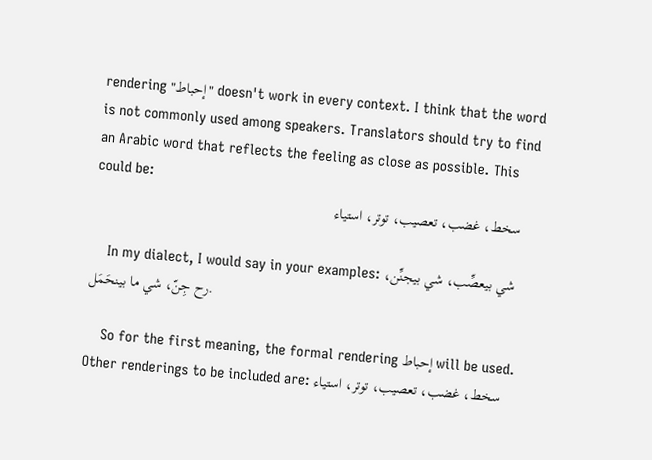rendering "إحباط" doesn't work in every context. I think that the word is not commonly used among speakers. Translators should try to find an Arabic word that reflects the feeling as close as possible. This could be:
    سخط، غضب، تعصيب، توتر، استياء

    In my dialect, I would say in your examples: شي بيعصِّب، شي بيجنِّن، رح جِنّ، شي ما بينحَمَل.

    So for the first meaning, the formal rendering إحباط will be used. Other renderings to be included are: سخط، غضب، تعصيب، توتر، استياء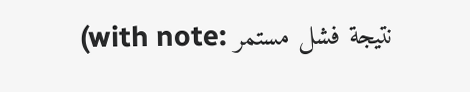(with note: نتيجة فشل مستمر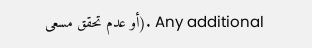أو عدم تحقق مسعى). Any additional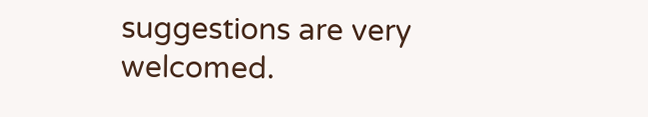suggestions are very welcomed.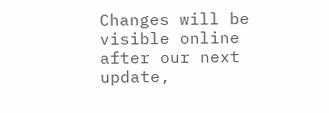Changes will be visible online after our next update,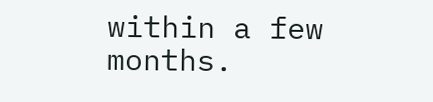within a few months.